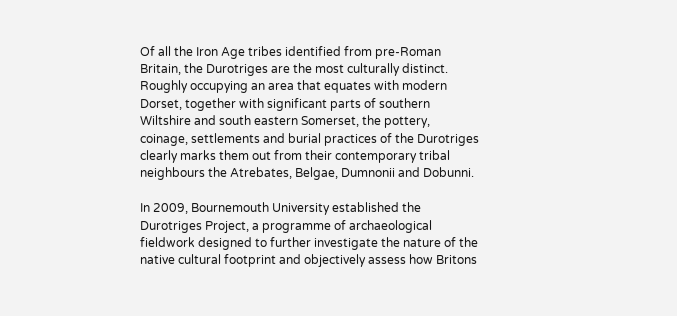Of all the Iron Age tribes identified from pre-Roman Britain, the Durotriges are the most culturally distinct. Roughly occupying an area that equates with modern Dorset, together with significant parts of southern Wiltshire and south eastern Somerset, the pottery, coinage, settlements and burial practices of the Durotriges clearly marks them out from their contemporary tribal neighbours the Atrebates, Belgae, Dumnonii and Dobunni.

In 2009, Bournemouth University established the Durotriges Project, a programme of archaeological fieldwork designed to further investigate the nature of the native cultural footprint and objectively assess how Britons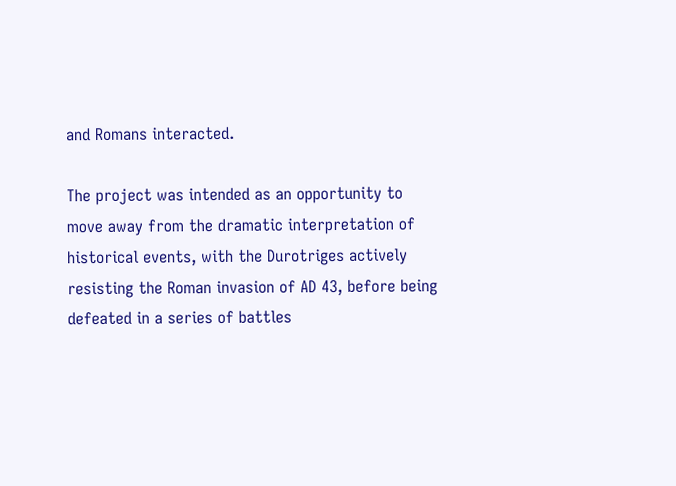and Romans interacted.

The project was intended as an opportunity to move away from the dramatic interpretation of historical events, with the Durotriges actively resisting the Roman invasion of AD 43, before being defeated in a series of battles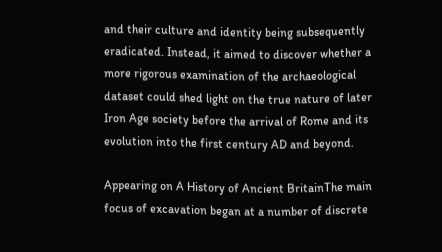and their culture and identity being subsequently eradicated. Instead, it aimed to discover whether a more rigorous examination of the archaeological dataset could shed light on the true nature of later Iron Age society before the arrival of Rome and its evolution into the first century AD and beyond.

Appearing on A History of Ancient BritainThe main focus of excavation began at a number of discrete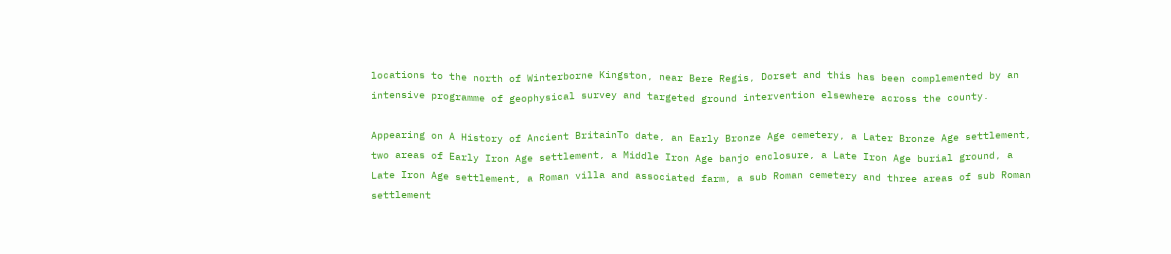locations to the north of Winterborne Kingston, near Bere Regis, Dorset and this has been complemented by an intensive programme of geophysical survey and targeted ground intervention elsewhere across the county.

Appearing on A History of Ancient BritainTo date, an Early Bronze Age cemetery, a Later Bronze Age settlement, two areas of Early Iron Age settlement, a Middle Iron Age banjo enclosure, a Late Iron Age burial ground, a Late Iron Age settlement, a Roman villa and associated farm, a sub Roman cemetery and three areas of sub Roman settlement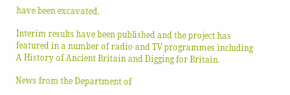have been excavated.

Interim results have been published and the project has featured in a number of radio and TV programmes including A History of Ancient Britain and Digging for Britain.

News from the Department of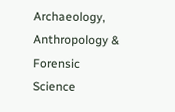Archaeology, Anthropology & Forensic Science